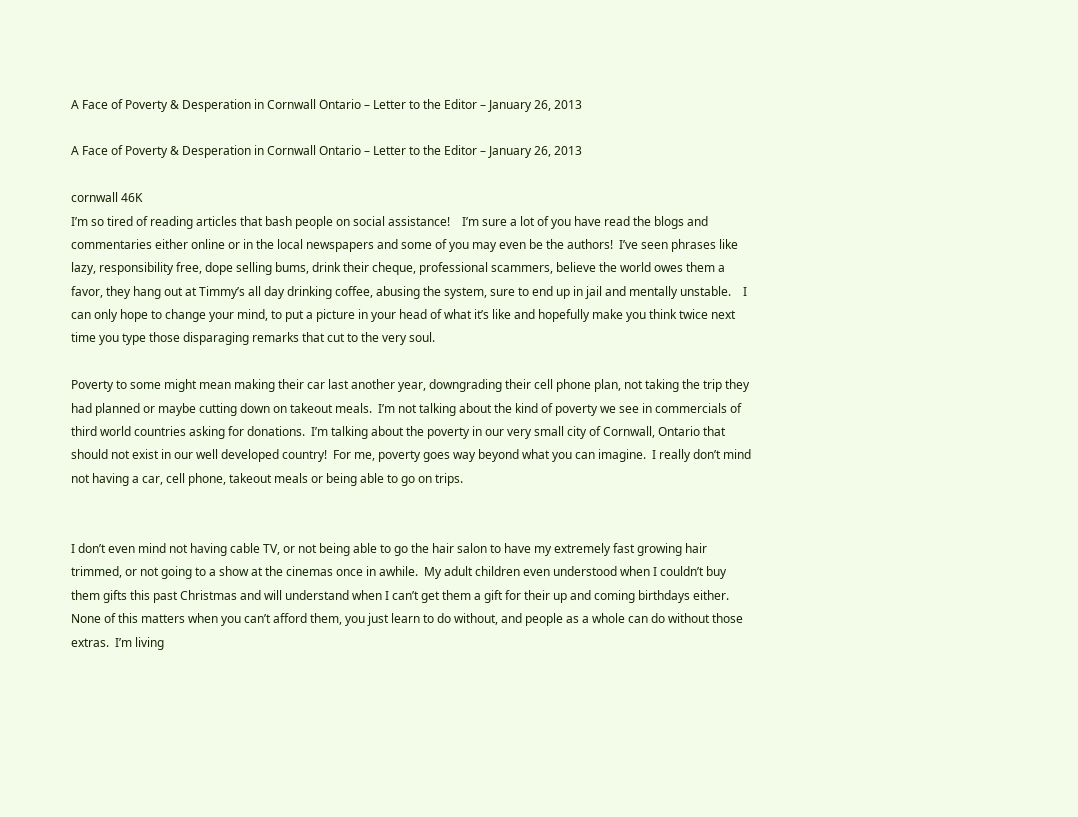A Face of Poverty & Desperation in Cornwall Ontario – Letter to the Editor – January 26, 2013

A Face of Poverty & Desperation in Cornwall Ontario – Letter to the Editor – January 26, 2013

cornwall 46K
I’m so tired of reading articles that bash people on social assistance!    I’m sure a lot of you have read the blogs and commentaries either online or in the local newspapers and some of you may even be the authors!  I’ve seen phrases like lazy, responsibility free, dope selling bums, drink their cheque, professional scammers, believe the world owes them a favor, they hang out at Timmy’s all day drinking coffee, abusing the system, sure to end up in jail and mentally unstable.    I can only hope to change your mind, to put a picture in your head of what it’s like and hopefully make you think twice next time you type those disparaging remarks that cut to the very soul.

Poverty to some might mean making their car last another year, downgrading their cell phone plan, not taking the trip they had planned or maybe cutting down on takeout meals.  I’m not talking about the kind of poverty we see in commercials of third world countries asking for donations.  I’m talking about the poverty in our very small city of Cornwall, Ontario that should not exist in our well developed country!  For me, poverty goes way beyond what you can imagine.  I really don’t mind not having a car, cell phone, takeout meals or being able to go on trips.


I don’t even mind not having cable TV, or not being able to go the hair salon to have my extremely fast growing hair trimmed, or not going to a show at the cinemas once in awhile.  My adult children even understood when I couldn’t buy them gifts this past Christmas and will understand when I can’t get them a gift for their up and coming birthdays either.  None of this matters when you can’t afford them, you just learn to do without, and people as a whole can do without those extras.  I’m living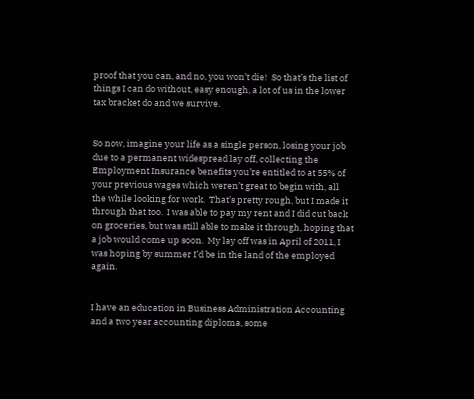proof that you can, and no, you won’t die!  So that’s the list of things I can do without, easy enough, a lot of us in the lower tax bracket do and we survive.


So now, imagine your life as a single person, losing your job due to a permanent widespread lay off, collecting the Employment Insurance benefits you’re entitled to at 55% of your previous wages which weren’t great to begin with, all the while looking for work.  That’s pretty rough, but I made it through that too.  I was able to pay my rent and I did cut back on groceries, but was still able to make it through, hoping that a job would come up soon.  My lay off was in April of 2011, I was hoping by summer I’d be in the land of the employed again.


I have an education in Business Administration Accounting and a two year accounting diploma, some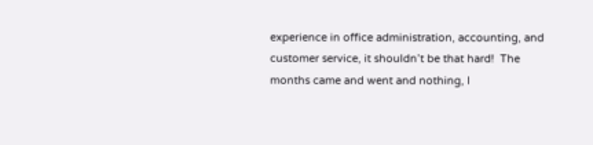experience in office administration, accounting, and customer service, it shouldn’t be that hard!  The months came and went and nothing, I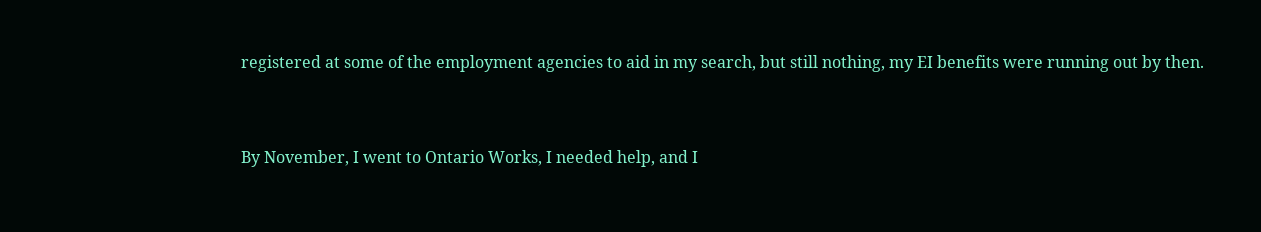registered at some of the employment agencies to aid in my search, but still nothing, my EI benefits were running out by then.


By November, I went to Ontario Works, I needed help, and I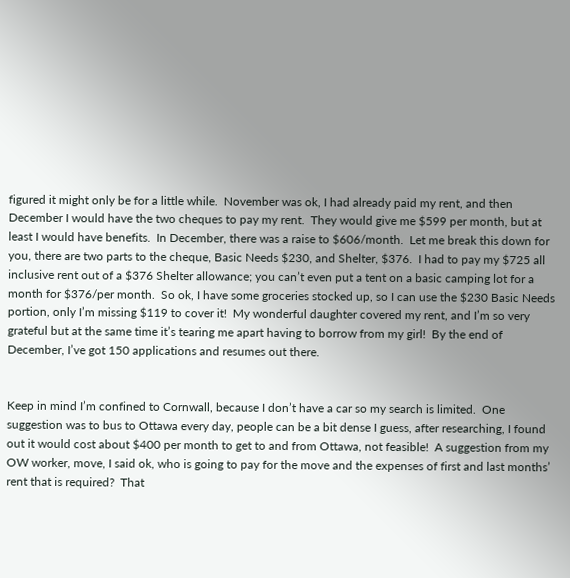figured it might only be for a little while.  November was ok, I had already paid my rent, and then December I would have the two cheques to pay my rent.  They would give me $599 per month, but at least I would have benefits.  In December, there was a raise to $606/month.  Let me break this down for you, there are two parts to the cheque, Basic Needs $230, and Shelter, $376.  I had to pay my $725 all inclusive rent out of a $376 Shelter allowance; you can’t even put a tent on a basic camping lot for a month for $376/per month.  So ok, I have some groceries stocked up, so I can use the $230 Basic Needs portion, only I’m missing $119 to cover it!  My wonderful daughter covered my rent, and I’m so very grateful but at the same time it’s tearing me apart having to borrow from my girl!  By the end of December, I’ve got 150 applications and resumes out there.


Keep in mind I’m confined to Cornwall, because I don’t have a car so my search is limited.  One suggestion was to bus to Ottawa every day, people can be a bit dense I guess, after researching, I found out it would cost about $400 per month to get to and from Ottawa, not feasible!  A suggestion from my OW worker, move, I said ok, who is going to pay for the move and the expenses of first and last months’ rent that is required?  That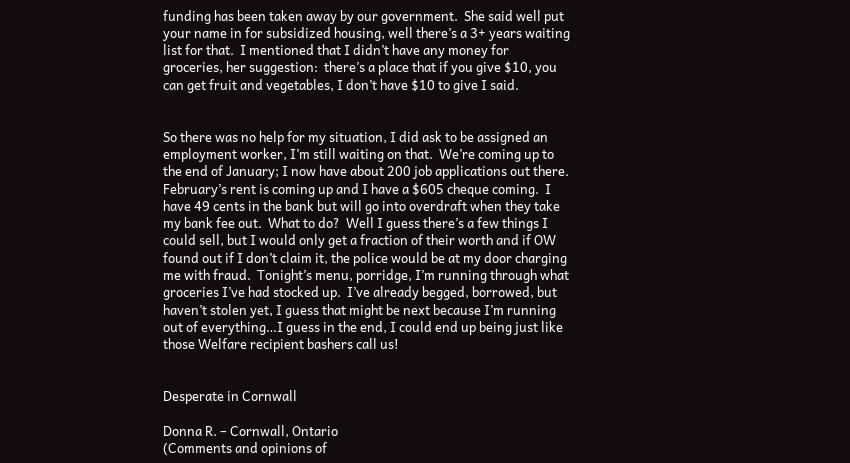funding has been taken away by our government.  She said well put your name in for subsidized housing, well there’s a 3+ years waiting list for that.  I mentioned that I didn’t have any money for groceries, her suggestion:  there’s a place that if you give $10, you can get fruit and vegetables, I don’t have $10 to give I said.


So there was no help for my situation, I did ask to be assigned an employment worker, I’m still waiting on that.  We’re coming up to the end of January; I now have about 200 job applications out there.  February’s rent is coming up and I have a $605 cheque coming.  I have 49 cents in the bank but will go into overdraft when they take my bank fee out.  What to do?  Well I guess there’s a few things I could sell, but I would only get a fraction of their worth and if OW found out if I don’t claim it, the police would be at my door charging me with fraud.  Tonight’s menu, porridge, I’m running through what groceries I’ve had stocked up.  I’ve already begged, borrowed, but haven’t stolen yet, I guess that might be next because I’m running out of everything…I guess in the end, I could end up being just like those Welfare recipient bashers call us!


Desperate in Cornwall

Donna R. – Cornwall, Ontario
(Comments and opinions of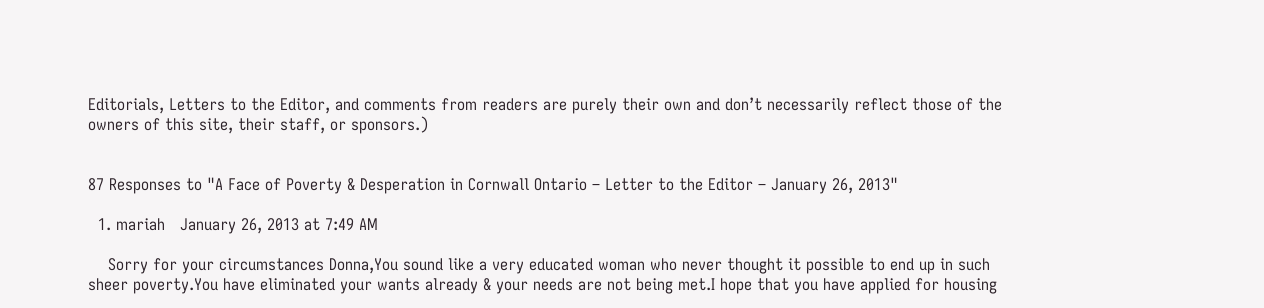Editorials, Letters to the Editor, and comments from readers are purely their own and don’t necessarily reflect those of the owners of this site, their staff, or sponsors.)


87 Responses to "A Face of Poverty & Desperation in Cornwall Ontario – Letter to the Editor – January 26, 2013"

  1. mariah   January 26, 2013 at 7:49 AM

    Sorry for your circumstances Donna,You sound like a very educated woman who never thought it possible to end up in such sheer poverty.You have eliminated your wants already & your needs are not being met.I hope that you have applied for housing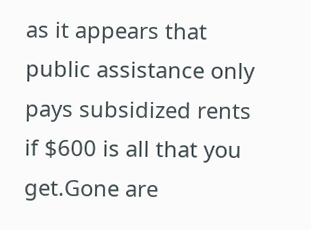as it appears that public assistance only pays subsidized rents if $600 is all that you get.Gone are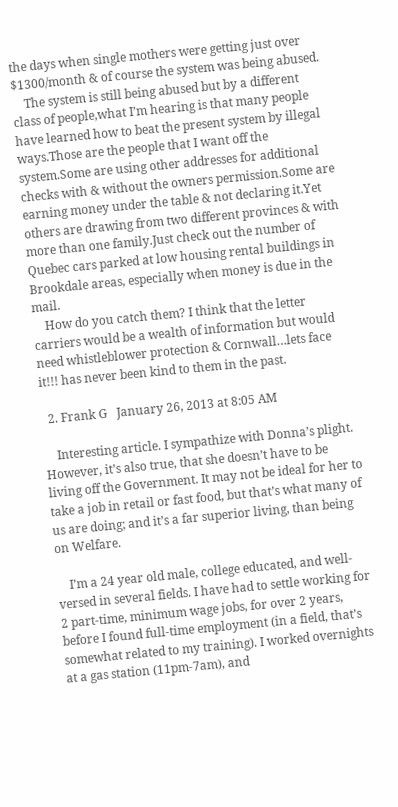the days when single mothers were getting just over $1300/month & of course the system was being abused.
    The system is still being abused but by a different class of people,what I’m hearing is that many people have learned how to beat the present system by illegal ways.Those are the people that I want off the system.Some are using other addresses for additional checks with & without the owners permission.Some are earning money under the table & not declaring it.Yet others are drawing from two different provinces & with more than one family.Just check out the number of Quebec cars parked at low housing rental buildings in Brookdale areas, especially when money is due in the mail.
    How do you catch them? I think that the letter carriers would be a wealth of information but would need whistleblower protection & Cornwall…lets face it!!! has never been kind to them in the past.

  2. Frank G   January 26, 2013 at 8:05 AM

    Interesting article. I sympathize with Donna’s plight. However, it’s also true, that she doesn’t have to be living off the Government. It may not be ideal for her to take a job in retail or fast food, but that’s what many of us are doing; and it’s a far superior living, than being on Welfare.

    I’m a 24 year old male, college educated, and well-versed in several fields. I have had to settle working for 2 part-time, minimum wage jobs, for over 2 years, before I found full-time employment (in a field, that’s somewhat related to my training). I worked overnights at a gas station (11pm-7am), and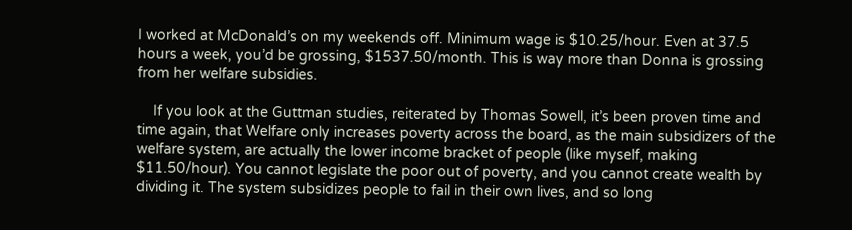I worked at McDonald’s on my weekends off. Minimum wage is $10.25/hour. Even at 37.5 hours a week, you’d be grossing, $1537.50/month. This is way more than Donna is grossing from her welfare subsidies.

    If you look at the Guttman studies, reiterated by Thomas Sowell, it’s been proven time and time again, that Welfare only increases poverty across the board, as the main subsidizers of the welfare system, are actually the lower income bracket of people (like myself, making $11.50/hour). You cannot legislate the poor out of poverty, and you cannot create wealth by dividing it. The system subsidizes people to fail in their own lives, and so long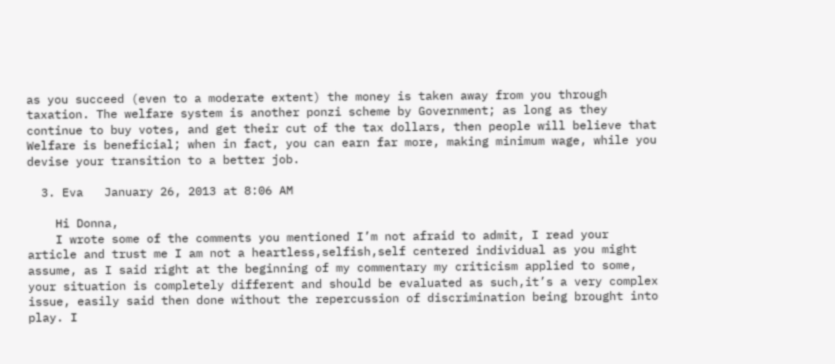as you succeed (even to a moderate extent) the money is taken away from you through taxation. The welfare system is another ponzi scheme by Government; as long as they continue to buy votes, and get their cut of the tax dollars, then people will believe that Welfare is beneficial; when in fact, you can earn far more, making minimum wage, while you devise your transition to a better job.

  3. Eva   January 26, 2013 at 8:06 AM

    Hi Donna,
    I wrote some of the comments you mentioned I’m not afraid to admit, I read your article and trust me I am not a heartless,selfish,self centered individual as you might assume, as I said right at the beginning of my commentary my criticism applied to some, your situation is completely different and should be evaluated as such,it’s a very complex issue, easily said then done without the repercussion of discrimination being brought into play. I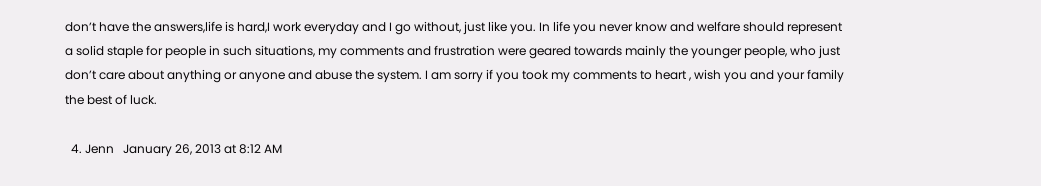don’t have the answers,life is hard,I work everyday and I go without, just like you. In life you never know and welfare should represent a solid staple for people in such situations, my comments and frustration were geared towards mainly the younger people, who just don’t care about anything or anyone and abuse the system. I am sorry if you took my comments to heart , wish you and your family the best of luck.

  4. Jenn   January 26, 2013 at 8:12 AM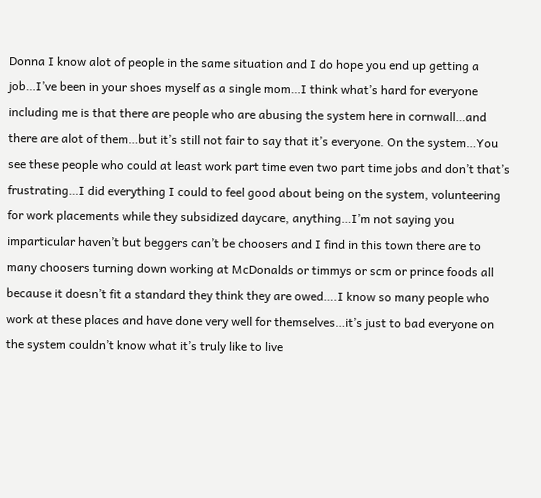Donna I know alot of people in the same situation and I do hope you end up getting a job…I’ve been in your shoes myself as a single mom…I think what’s hard for everyone including me is that there are people who are abusing the system here in cornwall…and there are alot of them…but it’s still not fair to say that it’s everyone. On the system…You see these people who could at least work part time even two part time jobs and don’t that’s frustrating…I did everything I could to feel good about being on the system, volunteering for work placements while they subsidized daycare, anything…I’m not saying you imparticular haven’t but beggers can’t be choosers and I find in this town there are to many choosers turning down working at McDonalds or timmys or scm or prince foods all because it doesn’t fit a standard they think they are owed….I know so many people who work at these places and have done very well for themselves…it’s just to bad everyone on the system couldn’t know what it’s truly like to live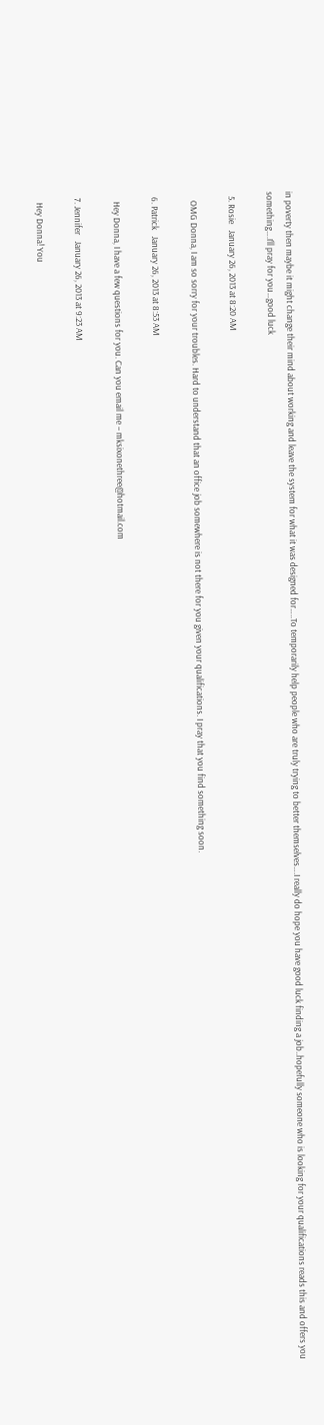in poverty then maybe it might change their mind about working and leave the system for what it was designed for…..To temporarily help people who are truly trying to better themselves….I really do hope you have good luck finding a job..hopefully someone who is looking for your qualifications reads this and offers you something….I’ll pray for you…good luck

  5. Rosie   January 26, 2013 at 8:20 AM

    OMG Donna, I am so sorry for your troubles. Hard to understand that an office job somewhere is not there for you given your qualifications. I pray that you find something soon.

  6. Patrick   January 26, 2013 at 8:53 AM

    Hey Donna, I have a few questions for you. Can you email me – mksixonethree@hotmail.com

  7. Jennifer   January 26, 2013 at 9:23 AM

    Hey Donna! You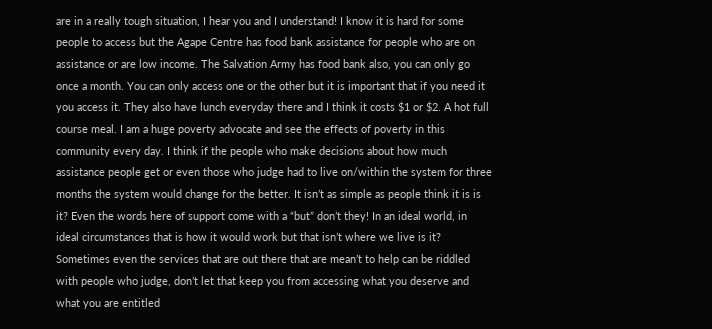are in a really tough situation, I hear you and I understand! I know it is hard for some people to access but the Agape Centre has food bank assistance for people who are on assistance or are low income. The Salvation Army has food bank also, you can only go once a month. You can only access one or the other but it is important that if you need it you access it. They also have lunch everyday there and I think it costs $1 or $2. A hot full course meal. I am a huge poverty advocate and see the effects of poverty in this community every day. I think if the people who make decisions about how much assistance people get or even those who judge had to live on/within the system for three months the system would change for the better. It isn’t as simple as people think it is is it? Even the words here of support come with a “but” don’t they! In an ideal world, in ideal circumstances that is how it would work but that isn’t where we live is it? Sometimes even the services that are out there that are mean’t to help can be riddled with people who judge, don’t let that keep you from accessing what you deserve and what you are entitled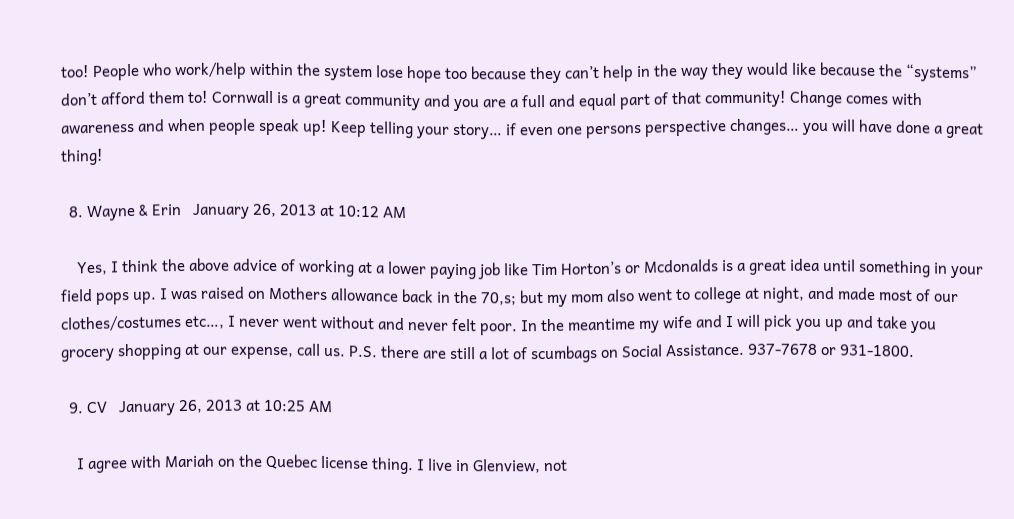too! People who work/help within the system lose hope too because they can’t help in the way they would like because the “systems” don’t afford them to! Cornwall is a great community and you are a full and equal part of that community! Change comes with awareness and when people speak up! Keep telling your story… if even one persons perspective changes… you will have done a great thing!

  8. Wayne & Erin   January 26, 2013 at 10:12 AM

    Yes, I think the above advice of working at a lower paying job like Tim Horton’s or Mcdonalds is a great idea until something in your field pops up. I was raised on Mothers allowance back in the 70,s; but my mom also went to college at night, and made most of our clothes/costumes etc…, I never went without and never felt poor. In the meantime my wife and I will pick you up and take you grocery shopping at our expense, call us. P.S. there are still a lot of scumbags on Social Assistance. 937-7678 or 931-1800.

  9. CV   January 26, 2013 at 10:25 AM

    I agree with Mariah on the Quebec license thing. I live in Glenview, not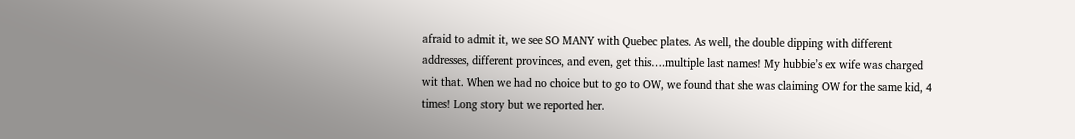afraid to admit it, we see SO MANY with Quebec plates. As well, the double dipping with different addresses, different provinces, and even, get this….multiple last names! My hubbie’s ex wife was charged wit that. When we had no choice but to go to OW, we found that she was claiming OW for the same kid, 4 times! Long story but we reported her.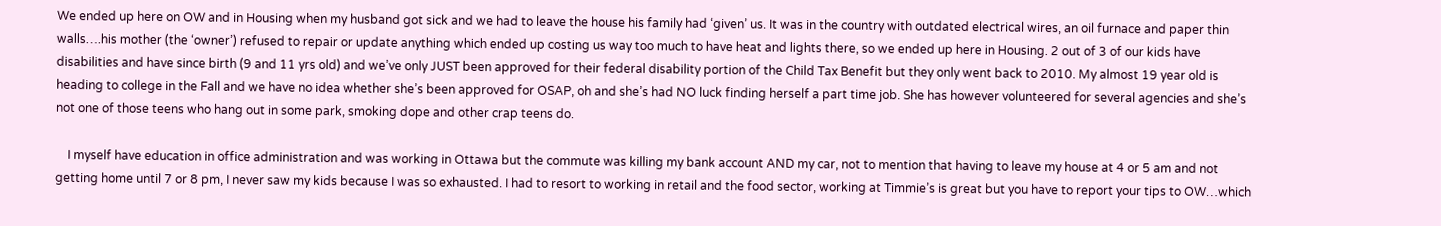We ended up here on OW and in Housing when my husband got sick and we had to leave the house his family had ‘given’ us. It was in the country with outdated electrical wires, an oil furnace and paper thin walls….his mother (the ‘owner’) refused to repair or update anything which ended up costing us way too much to have heat and lights there, so we ended up here in Housing. 2 out of 3 of our kids have disabilities and have since birth (9 and 11 yrs old) and we’ve only JUST been approved for their federal disability portion of the Child Tax Benefit but they only went back to 2010. My almost 19 year old is heading to college in the Fall and we have no idea whether she’s been approved for OSAP, oh and she’s had NO luck finding herself a part time job. She has however volunteered for several agencies and she’s not one of those teens who hang out in some park, smoking dope and other crap teens do.

    I myself have education in office administration and was working in Ottawa but the commute was killing my bank account AND my car, not to mention that having to leave my house at 4 or 5 am and not getting home until 7 or 8 pm, I never saw my kids because I was so exhausted. I had to resort to working in retail and the food sector, working at Timmie’s is great but you have to report your tips to OW…which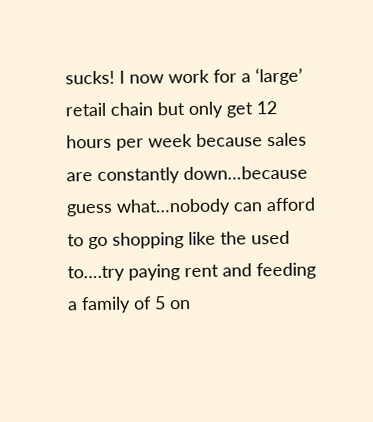sucks! I now work for a ‘large’ retail chain but only get 12 hours per week because sales are constantly down…because guess what…nobody can afford to go shopping like the used to….try paying rent and feeding a family of 5 on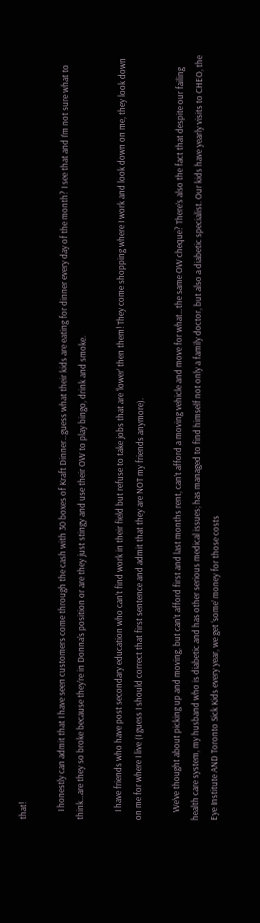that!

    I honestly can admit that I have seen customers come through the cash with 30 boxes of Kraft Dinner…guess what their kids are eating for dinner every day of the month? I see that and I’m not sure what to think…are they so broke because they’re in Donna’s position or are they just stingy and use their OW to play bingo, drink and smoke.

    I have friends who have post secondary education who can’t find work in their field but refuse to take jobs that are ‘lower’ then them! They come shopping where I work and look down on me, they look down on me for where I live (I guess I should correct that first sentence and admit that they are NOT my friends anymore).

    We’ve thought about picking up and moving, but can’t afford first and last months rent, can’t afford a moving vehicle and move for what…the same OW cheque? There’s also the fact that despite our failing health care system, my husband who is diabetic and has other serious medical issues; has managed to find himself not only a family doctor, but also a diabetic specialist. Our kids have yearly visits to CHEO, the Eye Institute AND Toronto Sick Kids every year, we get ‘some’ money for those costs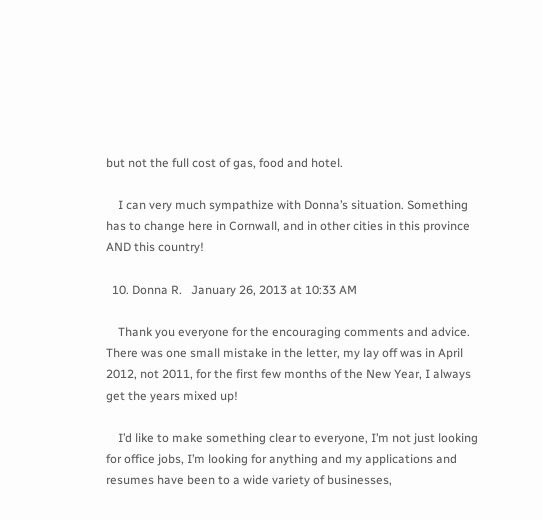but not the full cost of gas, food and hotel.

    I can very much sympathize with Donna’s situation. Something has to change here in Cornwall, and in other cities in this province AND this country!

  10. Donna R.   January 26, 2013 at 10:33 AM

    Thank you everyone for the encouraging comments and advice. There was one small mistake in the letter, my lay off was in April 2012, not 2011, for the first few months of the New Year, I always get the years mixed up!

    I’d like to make something clear to everyone, I’m not just looking for office jobs, I’m looking for anything and my applications and resumes have been to a wide variety of businesses,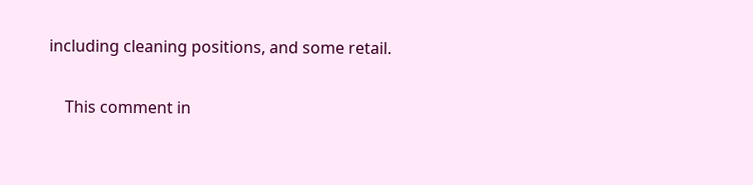including cleaning positions, and some retail.

    This comment in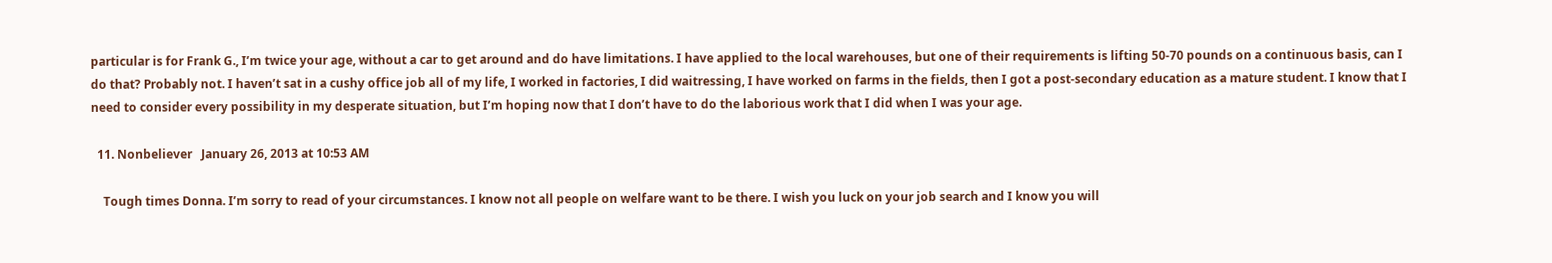particular is for Frank G., I’m twice your age, without a car to get around and do have limitations. I have applied to the local warehouses, but one of their requirements is lifting 50-70 pounds on a continuous basis, can I do that? Probably not. I haven’t sat in a cushy office job all of my life, I worked in factories, I did waitressing, I have worked on farms in the fields, then I got a post-secondary education as a mature student. I know that I need to consider every possibility in my desperate situation, but I’m hoping now that I don’t have to do the laborious work that I did when I was your age.

  11. Nonbeliever   January 26, 2013 at 10:53 AM

    Tough times Donna. I’m sorry to read of your circumstances. I know not all people on welfare want to be there. I wish you luck on your job search and I know you will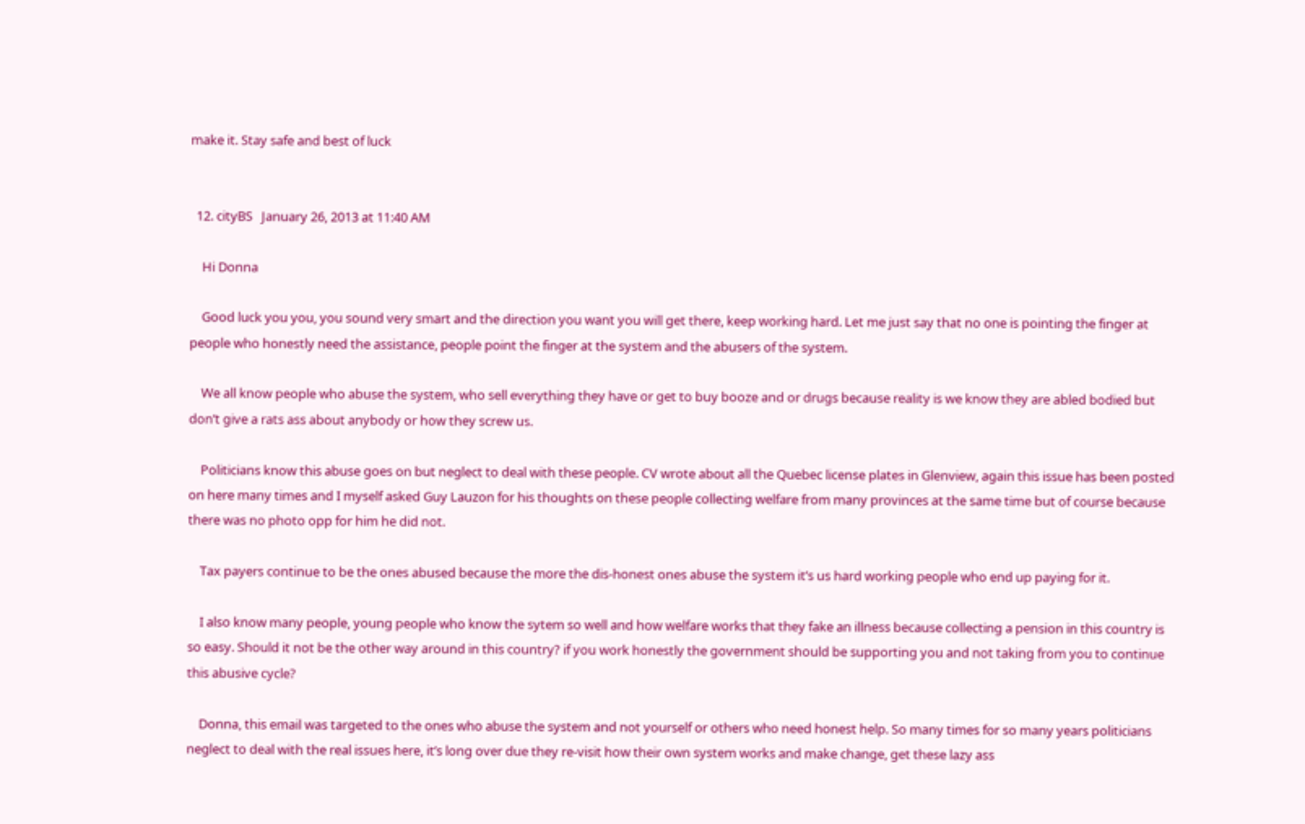make it. Stay safe and best of luck


  12. cityBS   January 26, 2013 at 11:40 AM

    Hi Donna

    Good luck you you, you sound very smart and the direction you want you will get there, keep working hard. Let me just say that no one is pointing the finger at people who honestly need the assistance, people point the finger at the system and the abusers of the system.

    We all know people who abuse the system, who sell everything they have or get to buy booze and or drugs because reality is we know they are abled bodied but don’t give a rats ass about anybody or how they screw us.

    Politicians know this abuse goes on but neglect to deal with these people. CV wrote about all the Quebec license plates in Glenview, again this issue has been posted on here many times and I myself asked Guy Lauzon for his thoughts on these people collecting welfare from many provinces at the same time but of course because there was no photo opp for him he did not.

    Tax payers continue to be the ones abused because the more the dis-honest ones abuse the system it’s us hard working people who end up paying for it.

    I also know many people, young people who know the sytem so well and how welfare works that they fake an illness because collecting a pension in this country is so easy. Should it not be the other way around in this country? if you work honestly the government should be supporting you and not taking from you to continue this abusive cycle?

    Donna, this email was targeted to the ones who abuse the system and not yourself or others who need honest help. So many times for so many years politicians neglect to deal with the real issues here, it’s long over due they re-visit how their own system works and make change, get these lazy ass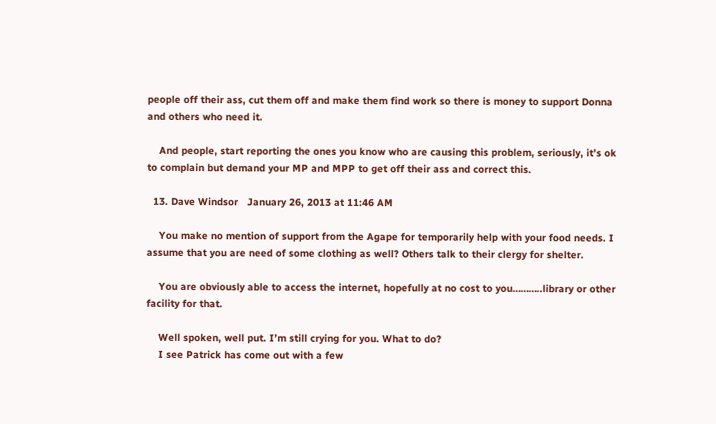people off their ass, cut them off and make them find work so there is money to support Donna and others who need it.

    And people, start reporting the ones you know who are causing this problem, seriously, it’s ok to complain but demand your MP and MPP to get off their ass and correct this.

  13. Dave Windsor   January 26, 2013 at 11:46 AM

    You make no mention of support from the Agape for temporarily help with your food needs. I assume that you are need of some clothing as well? Others talk to their clergy for shelter.

    You are obviously able to access the internet, hopefully at no cost to you………..library or other facility for that.

    Well spoken, well put. I’m still crying for you. What to do?
    I see Patrick has come out with a few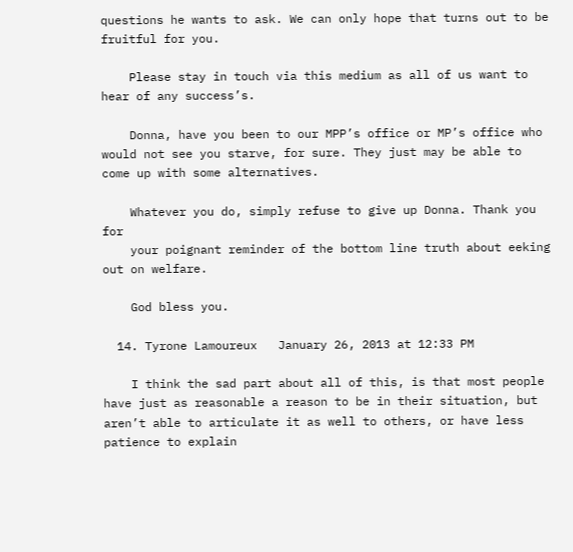questions he wants to ask. We can only hope that turns out to be fruitful for you.

    Please stay in touch via this medium as all of us want to hear of any success’s.

    Donna, have you been to our MPP’s office or MP’s office who would not see you starve, for sure. They just may be able to come up with some alternatives.

    Whatever you do, simply refuse to give up Donna. Thank you for
    your poignant reminder of the bottom line truth about eeking out on welfare.

    God bless you.

  14. Tyrone Lamoureux   January 26, 2013 at 12:33 PM

    I think the sad part about all of this, is that most people have just as reasonable a reason to be in their situation, but aren’t able to articulate it as well to others, or have less patience to explain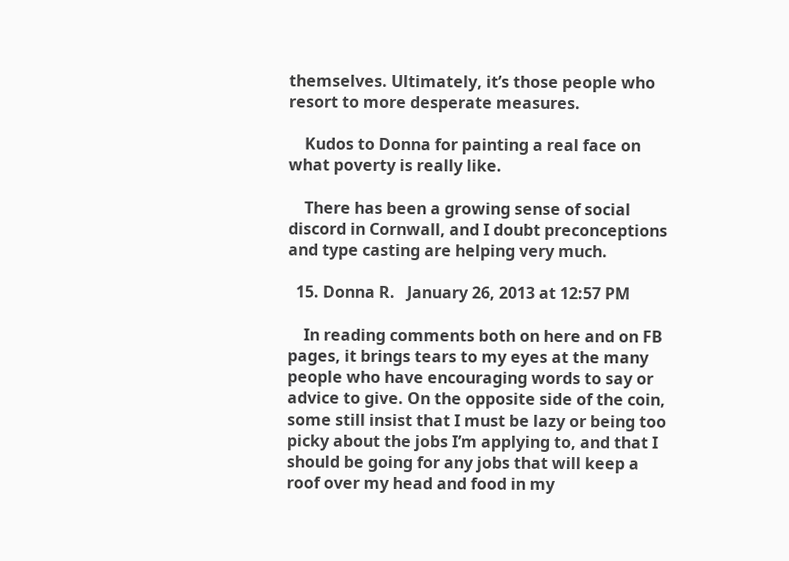themselves. Ultimately, it’s those people who resort to more desperate measures.

    Kudos to Donna for painting a real face on what poverty is really like.

    There has been a growing sense of social discord in Cornwall, and I doubt preconceptions and type casting are helping very much.

  15. Donna R.   January 26, 2013 at 12:57 PM

    In reading comments both on here and on FB pages, it brings tears to my eyes at the many people who have encouraging words to say or advice to give. On the opposite side of the coin, some still insist that I must be lazy or being too picky about the jobs I’m applying to, and that I should be going for any jobs that will keep a roof over my head and food in my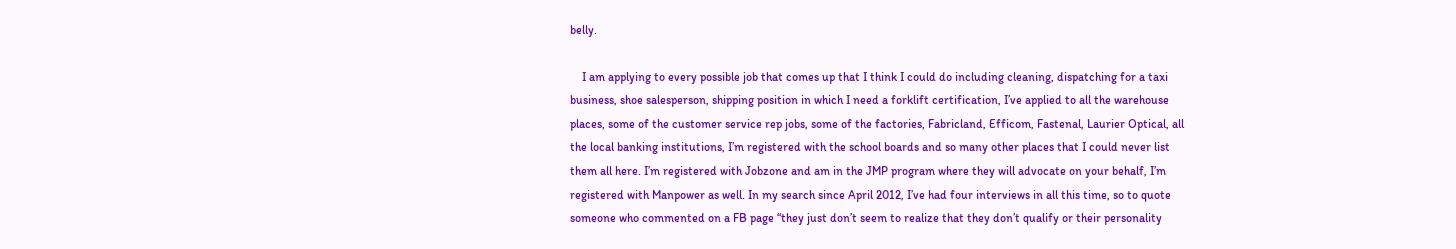belly.

    I am applying to every possible job that comes up that I think I could do including cleaning, dispatching for a taxi business, shoe salesperson, shipping position in which I need a forklift certification, I’ve applied to all the warehouse places, some of the customer service rep jobs, some of the factories, Fabricland, Efficom, Fastenal, Laurier Optical, all the local banking institutions, I’m registered with the school boards and so many other places that I could never list them all here. I’m registered with Jobzone and am in the JMP program where they will advocate on your behalf, I’m registered with Manpower as well. In my search since April 2012, I’ve had four interviews in all this time, so to quote someone who commented on a FB page “they just don’t seem to realize that they don’t qualify or their personality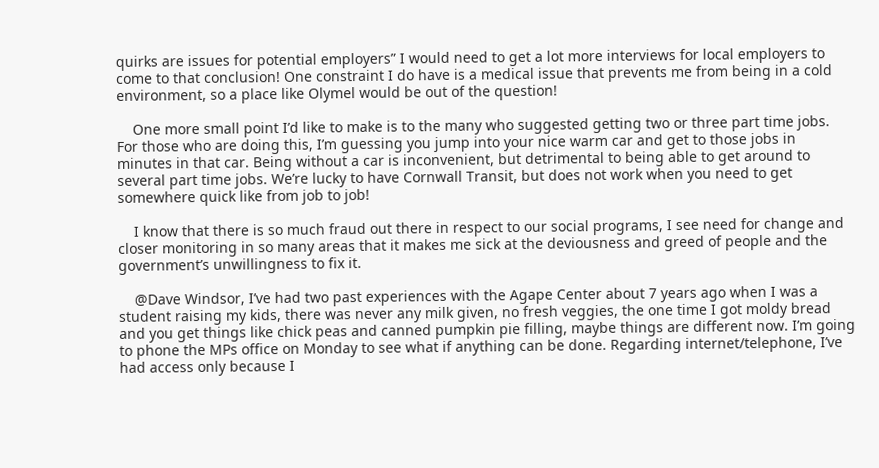quirks are issues for potential employers” I would need to get a lot more interviews for local employers to come to that conclusion! One constraint I do have is a medical issue that prevents me from being in a cold environment, so a place like Olymel would be out of the question!

    One more small point I’d like to make is to the many who suggested getting two or three part time jobs. For those who are doing this, I’m guessing you jump into your nice warm car and get to those jobs in minutes in that car. Being without a car is inconvenient, but detrimental to being able to get around to several part time jobs. We’re lucky to have Cornwall Transit, but does not work when you need to get somewhere quick like from job to job!

    I know that there is so much fraud out there in respect to our social programs, I see need for change and closer monitoring in so many areas that it makes me sick at the deviousness and greed of people and the government’s unwillingness to fix it.

    @Dave Windsor, I’ve had two past experiences with the Agape Center about 7 years ago when I was a student raising my kids, there was never any milk given, no fresh veggies, the one time I got moldy bread and you get things like chick peas and canned pumpkin pie filling, maybe things are different now. I’m going to phone the MPs office on Monday to see what if anything can be done. Regarding internet/telephone, I’ve had access only because I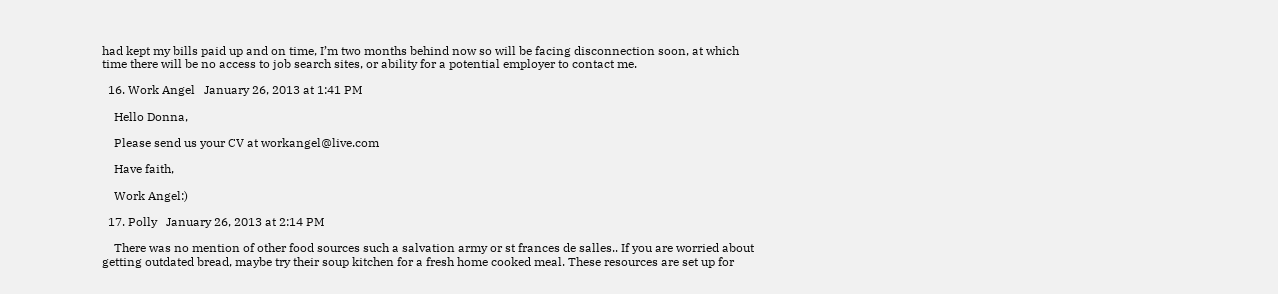had kept my bills paid up and on time, I’m two months behind now so will be facing disconnection soon, at which time there will be no access to job search sites, or ability for a potential employer to contact me.

  16. Work Angel   January 26, 2013 at 1:41 PM

    Hello Donna,

    Please send us your CV at workangel@live.com

    Have faith,

    Work Angel:)

  17. Polly   January 26, 2013 at 2:14 PM

    There was no mention of other food sources such a salvation army or st frances de salles.. If you are worried about getting outdated bread, maybe try their soup kitchen for a fresh home cooked meal. These resources are set up for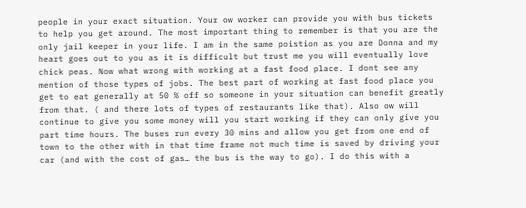people in your exact situation. Your ow worker can provide you with bus tickets to help you get around. The most important thing to remember is that you are the only jail keeper in your life. I am in the same poistion as you are Donna and my heart goes out to you as it is difficult but trust me you will eventually love chick peas. Now what wrong with working at a fast food place. I dont see any mention of those types of jobs. The best part of working at fast food place you get to eat generally at 50 % off so someone in your situation can benefit greatly from that. ( and there lots of types of restaurants like that). Also ow will continue to give you some money will you start working if they can only give you part time hours. The buses run every 30 mins and allow you get from one end of town to the other with in that time frame not much time is saved by driving your car (and with the cost of gas… the bus is the way to go). I do this with a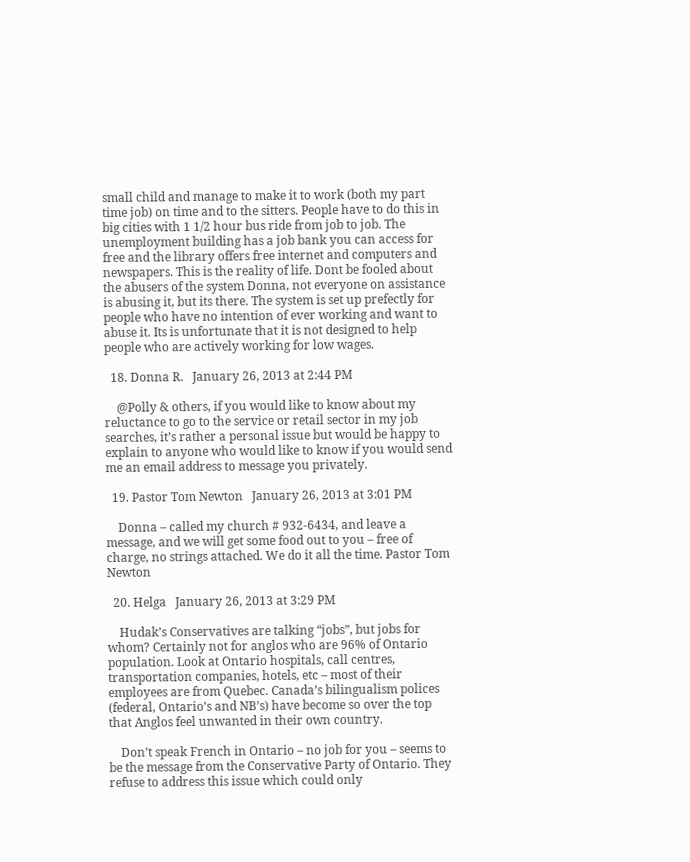small child and manage to make it to work (both my part time job) on time and to the sitters. People have to do this in big cities with 1 1/2 hour bus ride from job to job. The unemployment building has a job bank you can access for free and the library offers free internet and computers and newspapers. This is the reality of life. Dont be fooled about the abusers of the system Donna, not everyone on assistance is abusing it, but its there. The system is set up prefectly for people who have no intention of ever working and want to abuse it. Its is unfortunate that it is not designed to help people who are actively working for low wages.

  18. Donna R.   January 26, 2013 at 2:44 PM

    @Polly & others, if you would like to know about my reluctance to go to the service or retail sector in my job searches, it’s rather a personal issue but would be happy to explain to anyone who would like to know if you would send me an email address to message you privately.

  19. Pastor Tom Newton   January 26, 2013 at 3:01 PM

    Donna – called my church # 932-6434, and leave a message, and we will get some food out to you – free of charge, no strings attached. We do it all the time. Pastor Tom Newton

  20. Helga   January 26, 2013 at 3:29 PM

    Hudak’s Conservatives are talking “jobs”, but jobs for whom? Certainly not for anglos who are 96% of Ontario population. Look at Ontario hospitals, call centres, transportation companies, hotels, etc – most of their employees are from Quebec. Canada’s bilingualism polices (federal, Ontario’s and NB’s) have become so over the top that Anglos feel unwanted in their own country.

    Don’t speak French in Ontario – no job for you – seems to be the message from the Conservative Party of Ontario. They refuse to address this issue which could only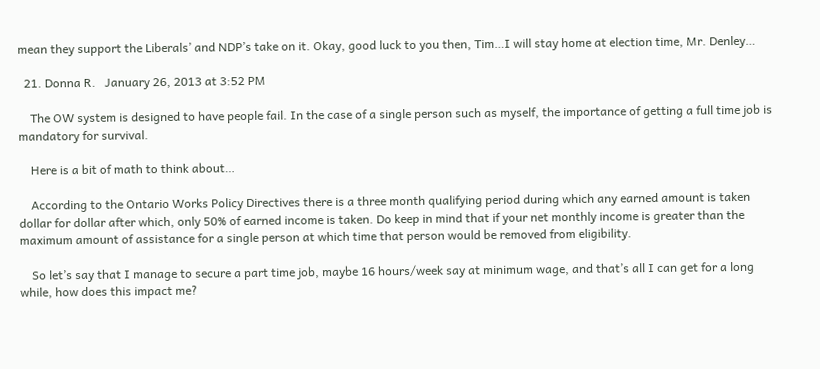mean they support the Liberals’ and NDP’s take on it. Okay, good luck to you then, Tim…I will stay home at election time, Mr. Denley…

  21. Donna R.   January 26, 2013 at 3:52 PM

    The OW system is designed to have people fail. In the case of a single person such as myself, the importance of getting a full time job is mandatory for survival.

    Here is a bit of math to think about…

    According to the Ontario Works Policy Directives there is a three month qualifying period during which any earned amount is taken dollar for dollar after which, only 50% of earned income is taken. Do keep in mind that if your net monthly income is greater than the maximum amount of assistance for a single person at which time that person would be removed from eligibility.

    So let’s say that I manage to secure a part time job, maybe 16 hours/week say at minimum wage, and that’s all I can get for a long while, how does this impact me?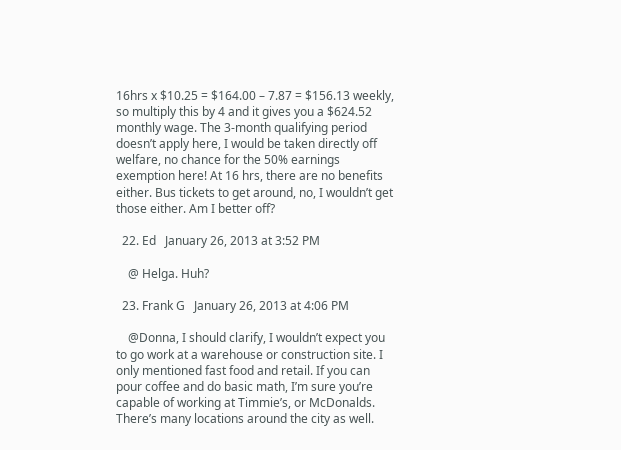16hrs x $10.25 = $164.00 – 7.87 = $156.13 weekly, so multiply this by 4 and it gives you a $624.52 monthly wage. The 3-month qualifying period doesn’t apply here, I would be taken directly off welfare, no chance for the 50% earnings exemption here! At 16 hrs, there are no benefits either. Bus tickets to get around, no, I wouldn’t get those either. Am I better off?

  22. Ed   January 26, 2013 at 3:52 PM

    @ Helga. Huh?

  23. Frank G   January 26, 2013 at 4:06 PM

    @Donna, I should clarify, I wouldn’t expect you to go work at a warehouse or construction site. I only mentioned fast food and retail. If you can pour coffee and do basic math, I’m sure you’re capable of working at Timmie’s, or McDonalds. There’s many locations around the city as well.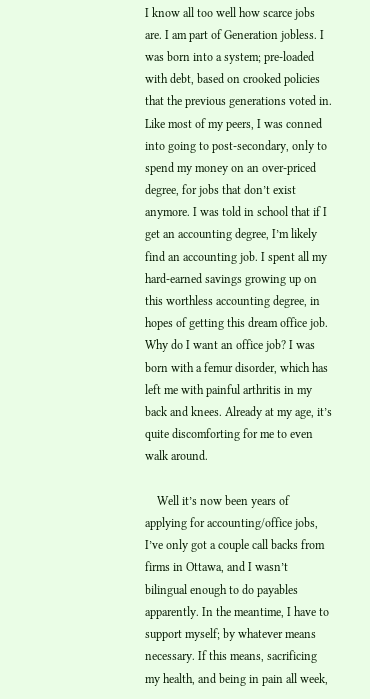I know all too well how scarce jobs are. I am part of Generation jobless. I was born into a system; pre-loaded with debt, based on crooked policies that the previous generations voted in. Like most of my peers, I was conned into going to post-secondary, only to spend my money on an over-priced degree, for jobs that don’t exist anymore. I was told in school that if I get an accounting degree, I’m likely find an accounting job. I spent all my hard-earned savings growing up on this worthless accounting degree, in hopes of getting this dream office job. Why do I want an office job? I was born with a femur disorder, which has left me with painful arthritis in my back and knees. Already at my age, it’s quite discomforting for me to even walk around.

    Well it’s now been years of applying for accounting/office jobs, I’ve only got a couple call backs from firms in Ottawa, and I wasn’t bilingual enough to do payables apparently. In the meantime, I have to support myself; by whatever means necessary. If this means, sacrificing my health, and being in pain all week,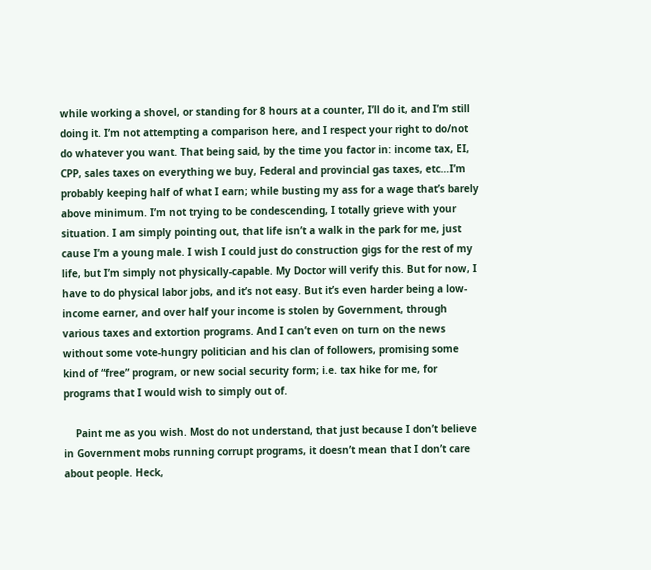while working a shovel, or standing for 8 hours at a counter, I’ll do it, and I’m still doing it. I’m not attempting a comparison here, and I respect your right to do/not do whatever you want. That being said, by the time you factor in: income tax, EI, CPP, sales taxes on everything we buy, Federal and provincial gas taxes, etc…I’m probably keeping half of what I earn; while busting my ass for a wage that’s barely above minimum. I’m not trying to be condescending, I totally grieve with your situation. I am simply pointing out, that life isn’t a walk in the park for me, just cause I’m a young male. I wish I could just do construction gigs for the rest of my life, but I’m simply not physically-capable. My Doctor will verify this. But for now, I have to do physical labor jobs, and it’s not easy. But it’s even harder being a low-income earner, and over half your income is stolen by Government, through various taxes and extortion programs. And I can’t even on turn on the news without some vote-hungry politician and his clan of followers, promising some kind of “free” program, or new social security form; i.e. tax hike for me, for programs that I would wish to simply out of.

    Paint me as you wish. Most do not understand, that just because I don’t believe in Government mobs running corrupt programs, it doesn’t mean that I don’t care about people. Heck,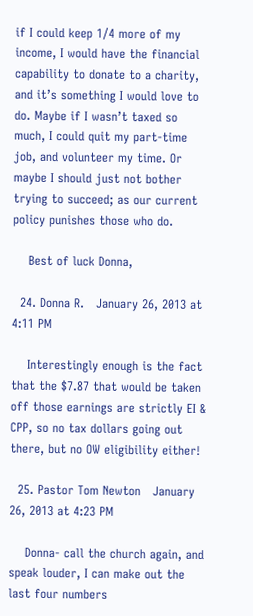if I could keep 1/4 more of my income, I would have the financial capability to donate to a charity, and it’s something I would love to do. Maybe if I wasn’t taxed so much, I could quit my part-time job, and volunteer my time. Or maybe I should just not bother trying to succeed; as our current policy punishes those who do.

    Best of luck Donna,

  24. Donna R.   January 26, 2013 at 4:11 PM

    Interestingly enough is the fact that the $7.87 that would be taken off those earnings are strictly EI & CPP, so no tax dollars going out there, but no OW eligibility either!

  25. Pastor Tom Newton   January 26, 2013 at 4:23 PM

    Donna- call the church again, and speak louder, I can make out the last four numbers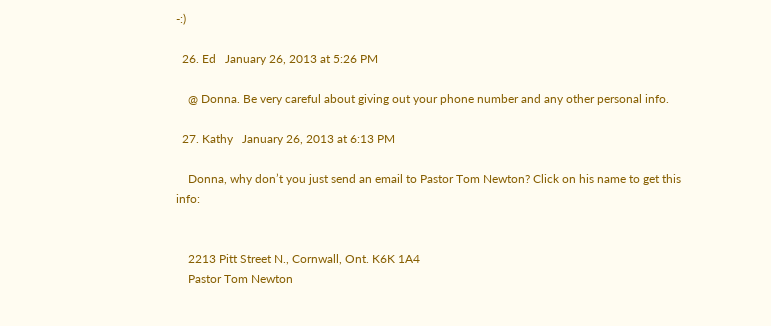-:)

  26. Ed   January 26, 2013 at 5:26 PM

    @ Donna. Be very careful about giving out your phone number and any other personal info.

  27. Kathy   January 26, 2013 at 6:13 PM

    Donna, why don’t you just send an email to Pastor Tom Newton? Click on his name to get this info:


    2213 Pitt Street N., Cornwall, Ont. K6K 1A4
    Pastor Tom Newton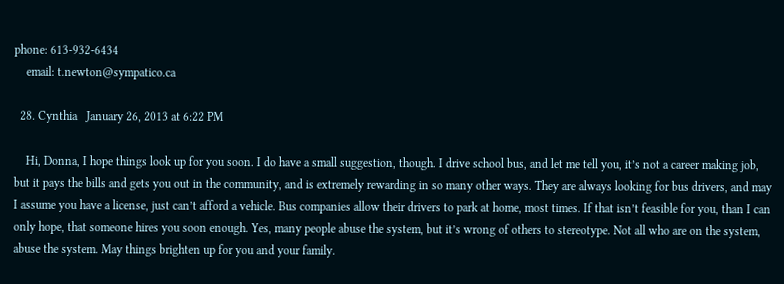phone: 613-932-6434
    email: t.newton@sympatico.ca

  28. Cynthia   January 26, 2013 at 6:22 PM

    Hi, Donna, I hope things look up for you soon. I do have a small suggestion, though. I drive school bus, and let me tell you, it’s not a career making job, but it pays the bills and gets you out in the community, and is extremely rewarding in so many other ways. They are always looking for bus drivers, and may I assume you have a license, just can’t afford a vehicle. Bus companies allow their drivers to park at home, most times. If that isn’t feasible for you, than I can only hope, that someone hires you soon enough. Yes, many people abuse the system, but it’s wrong of others to stereotype. Not all who are on the system, abuse the system. May things brighten up for you and your family.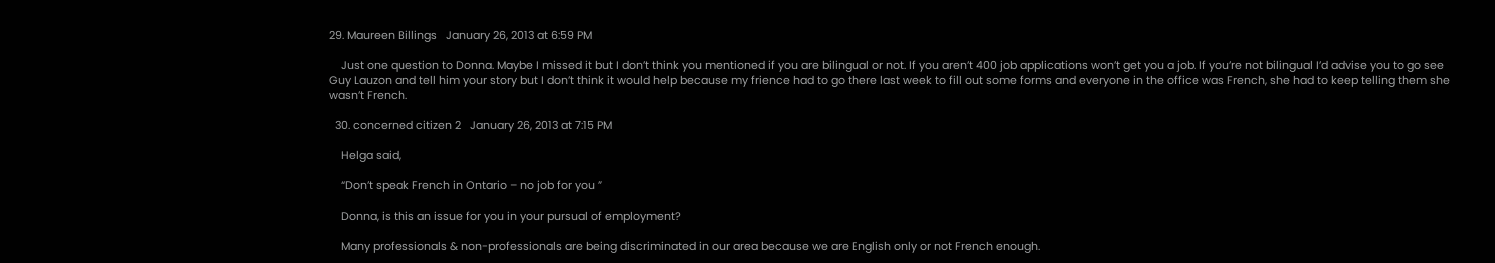29. Maureen Billings   January 26, 2013 at 6:59 PM

    Just one question to Donna. Maybe I missed it but I don’t think you mentioned if you are bilingual or not. If you aren’t 400 job applications won’t get you a job. If you’re not bilingual I’d advise you to go see Guy Lauzon and tell him your story but I don’t think it would help because my frience had to go there last week to fill out some forms and everyone in the office was French, she had to keep telling them she wasn’t French.

  30. concerned citizen 2   January 26, 2013 at 7:15 PM

    Helga said,

    “Don’t speak French in Ontario – no job for you ”

    Donna, is this an issue for you in your pursual of employment?

    Many professionals & non-professionals are being discriminated in our area because we are English only or not French enough.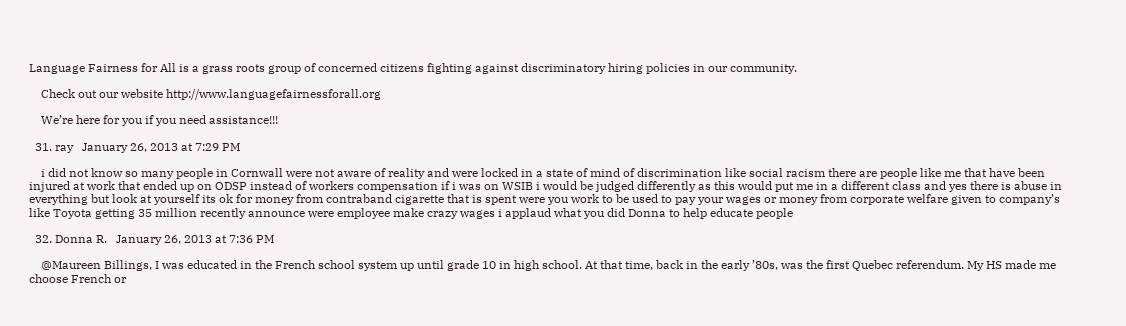Language Fairness for All is a grass roots group of concerned citizens fighting against discriminatory hiring policies in our community.

    Check out our website http://www.languagefairnessforall.org

    We’re here for you if you need assistance!!!

  31. ray   January 26, 2013 at 7:29 PM

    i did not know so many people in Cornwall were not aware of reality and were locked in a state of mind of discrimination like social racism there are people like me that have been injured at work that ended up on ODSP instead of workers compensation if i was on WSIB i would be judged differently as this would put me in a different class and yes there is abuse in everything but look at yourself its ok for money from contraband cigarette that is spent were you work to be used to pay your wages or money from corporate welfare given to company’s like Toyota getting 35 million recently announce were employee make crazy wages i applaud what you did Donna to help educate people

  32. Donna R.   January 26, 2013 at 7:36 PM

    @Maureen Billings, I was educated in the French school system up until grade 10 in high school. At that time, back in the early ’80s, was the first Quebec referendum. My HS made me choose French or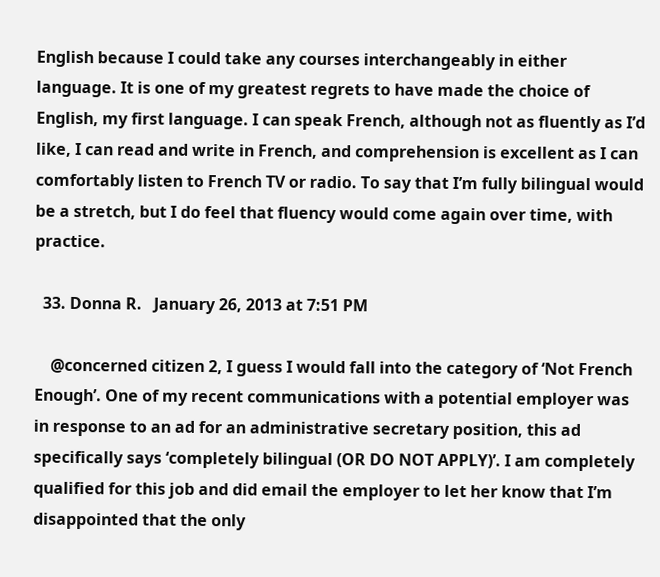English because I could take any courses interchangeably in either language. It is one of my greatest regrets to have made the choice of English, my first language. I can speak French, although not as fluently as I’d like, I can read and write in French, and comprehension is excellent as I can comfortably listen to French TV or radio. To say that I’m fully bilingual would be a stretch, but I do feel that fluency would come again over time, with practice.

  33. Donna R.   January 26, 2013 at 7:51 PM

    @concerned citizen 2, I guess I would fall into the category of ‘Not French Enough’. One of my recent communications with a potential employer was in response to an ad for an administrative secretary position, this ad specifically says ‘completely bilingual (OR DO NOT APPLY)’. I am completely qualified for this job and did email the employer to let her know that I’m disappointed that the only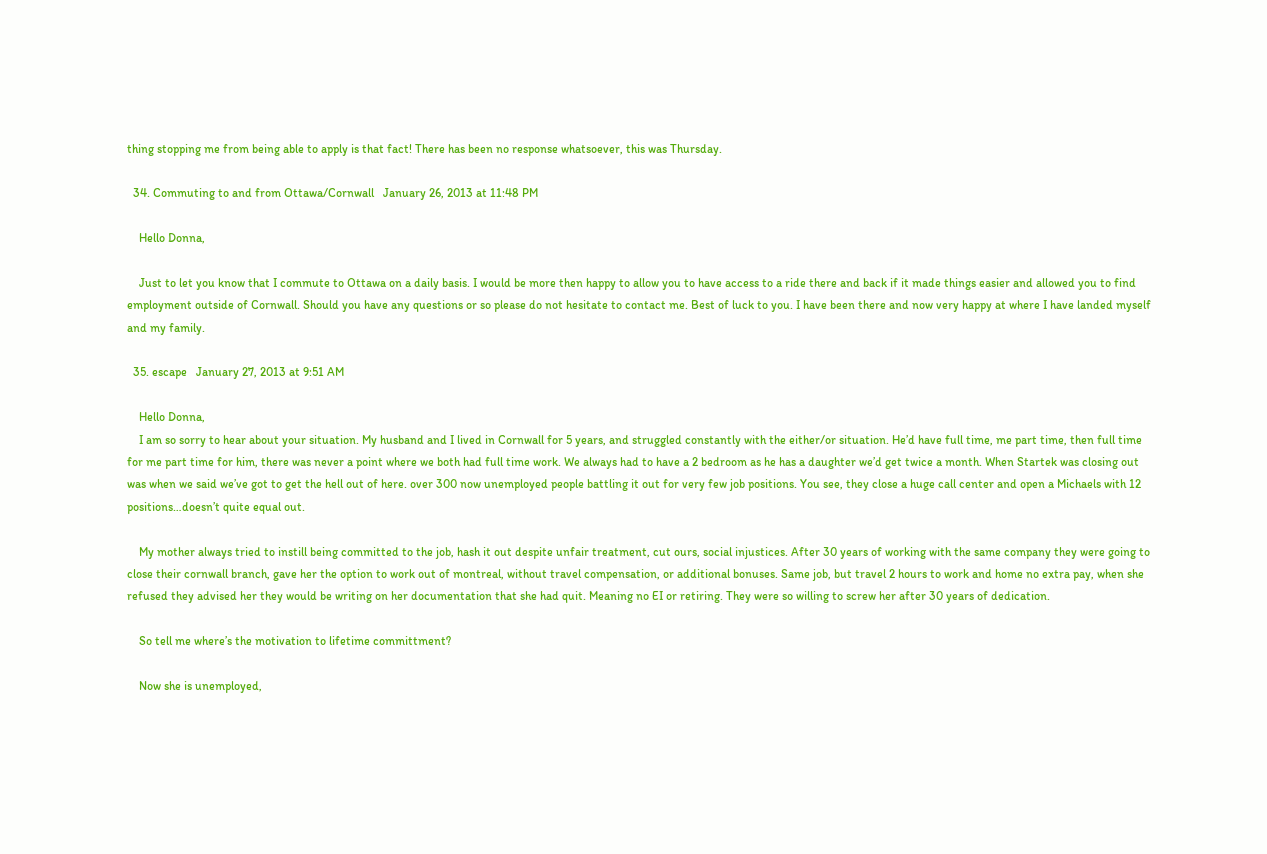thing stopping me from being able to apply is that fact! There has been no response whatsoever, this was Thursday.

  34. Commuting to and from Ottawa/Cornwall   January 26, 2013 at 11:48 PM

    Hello Donna,

    Just to let you know that I commute to Ottawa on a daily basis. I would be more then happy to allow you to have access to a ride there and back if it made things easier and allowed you to find employment outside of Cornwall. Should you have any questions or so please do not hesitate to contact me. Best of luck to you. I have been there and now very happy at where I have landed myself and my family.

  35. escape   January 27, 2013 at 9:51 AM

    Hello Donna,
    I am so sorry to hear about your situation. My husband and I lived in Cornwall for 5 years, and struggled constantly with the either/or situation. He’d have full time, me part time, then full time for me part time for him, there was never a point where we both had full time work. We always had to have a 2 bedroom as he has a daughter we’d get twice a month. When Startek was closing out was when we said we’ve got to get the hell out of here. over 300 now unemployed people battling it out for very few job positions. You see, they close a huge call center and open a Michaels with 12 positions…doesn’t quite equal out.

    My mother always tried to instill being committed to the job, hash it out despite unfair treatment, cut ours, social injustices. After 30 years of working with the same company they were going to close their cornwall branch, gave her the option to work out of montreal, without travel compensation, or additional bonuses. Same job, but travel 2 hours to work and home no extra pay, when she refused they advised her they would be writing on her documentation that she had quit. Meaning no EI or retiring. They were so willing to screw her after 30 years of dedication.

    So tell me where’s the motivation to lifetime committment?

    Now she is unemployed,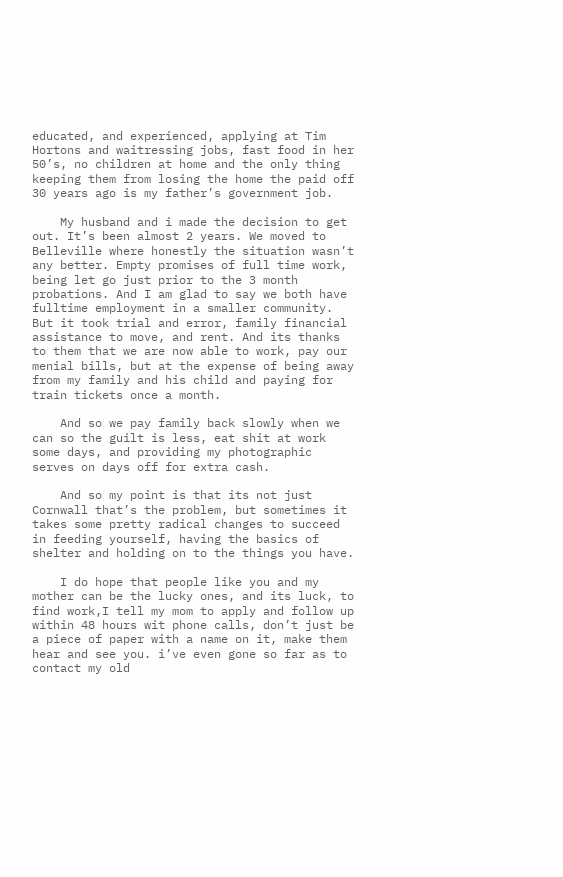educated, and experienced, applying at Tim Hortons and waitressing jobs, fast food in her 50’s, no children at home and the only thing keeping them from losing the home the paid off 30 years ago is my father’s government job.

    My husband and i made the decision to get out. It’s been almost 2 years. We moved to Belleville where honestly the situation wasn’t any better. Empty promises of full time work, being let go just prior to the 3 month probations. And I am glad to say we both have fulltime employment in a smaller community. But it took trial and error, family financial assistance to move, and rent. And its thanks to them that we are now able to work, pay our menial bills, but at the expense of being away from my family and his child and paying for train tickets once a month.

    And so we pay family back slowly when we can so the guilt is less, eat shit at work some days, and providing my photographic serves on days off for extra cash.

    And so my point is that its not just Cornwall that’s the problem, but sometimes it takes some pretty radical changes to succeed in feeding yourself, having the basics of shelter and holding on to the things you have.

    I do hope that people like you and my mother can be the lucky ones, and its luck, to find work,I tell my mom to apply and follow up within 48 hours wit phone calls, don’t just be a piece of paper with a name on it, make them hear and see you. i’ve even gone so far as to contact my old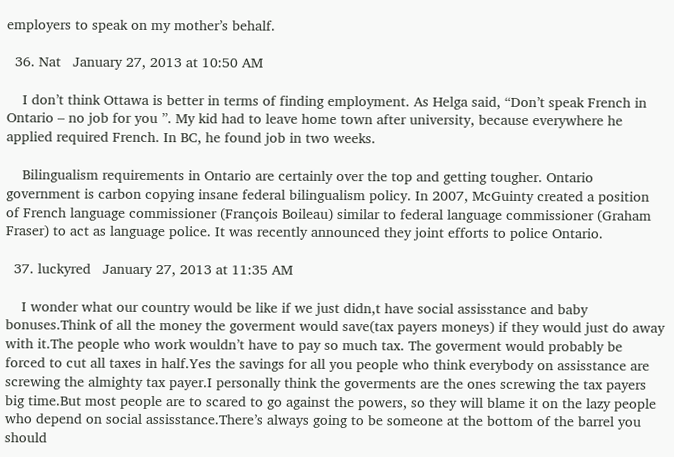employers to speak on my mother’s behalf.

  36. Nat   January 27, 2013 at 10:50 AM

    I don’t think Ottawa is better in terms of finding employment. As Helga said, “Don’t speak French in Ontario – no job for you ”. My kid had to leave home town after university, because everywhere he applied required French. In BC, he found job in two weeks.

    Bilingualism requirements in Ontario are certainly over the top and getting tougher. Ontario government is carbon copying insane federal bilingualism policy. In 2007, McGuinty created a position of French language commissioner (François Boileau) similar to federal language commissioner (Graham Fraser) to act as language police. It was recently announced they joint efforts to police Ontario.

  37. luckyred   January 27, 2013 at 11:35 AM

    I wonder what our country would be like if we just didn,t have social assisstance and baby bonuses.Think of all the money the goverment would save(tax payers moneys) if they would just do away with it.The people who work wouldn’t have to pay so much tax. The goverment would probably be forced to cut all taxes in half.Yes the savings for all you people who think everybody on assisstance are screwing the almighty tax payer.I personally think the goverments are the ones screwing the tax payers big time.But most people are to scared to go against the powers, so they will blame it on the lazy people who depend on social assisstance.There’s always going to be someone at the bottom of the barrel you should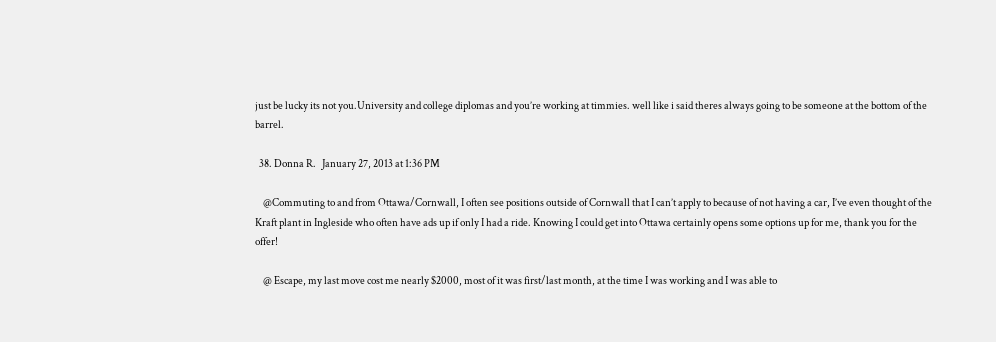just be lucky its not you.University and college diplomas and you’re working at timmies. well like i said theres always going to be someone at the bottom of the barrel.

  38. Donna R.   January 27, 2013 at 1:36 PM

    @Commuting to and from Ottawa/Cornwall, I often see positions outside of Cornwall that I can’t apply to because of not having a car, I’ve even thought of the Kraft plant in Ingleside who often have ads up if only I had a ride. Knowing I could get into Ottawa certainly opens some options up for me, thank you for the offer!

    @ Escape, my last move cost me nearly $2000, most of it was first/last month, at the time I was working and I was able to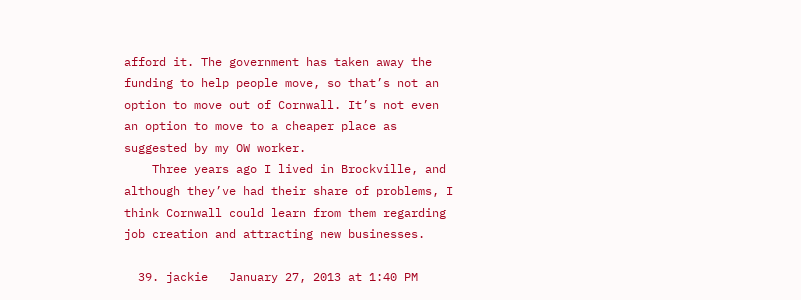afford it. The government has taken away the funding to help people move, so that’s not an option to move out of Cornwall. It’s not even an option to move to a cheaper place as suggested by my OW worker.
    Three years ago I lived in Brockville, and although they’ve had their share of problems, I think Cornwall could learn from them regarding job creation and attracting new businesses.

  39. jackie   January 27, 2013 at 1:40 PM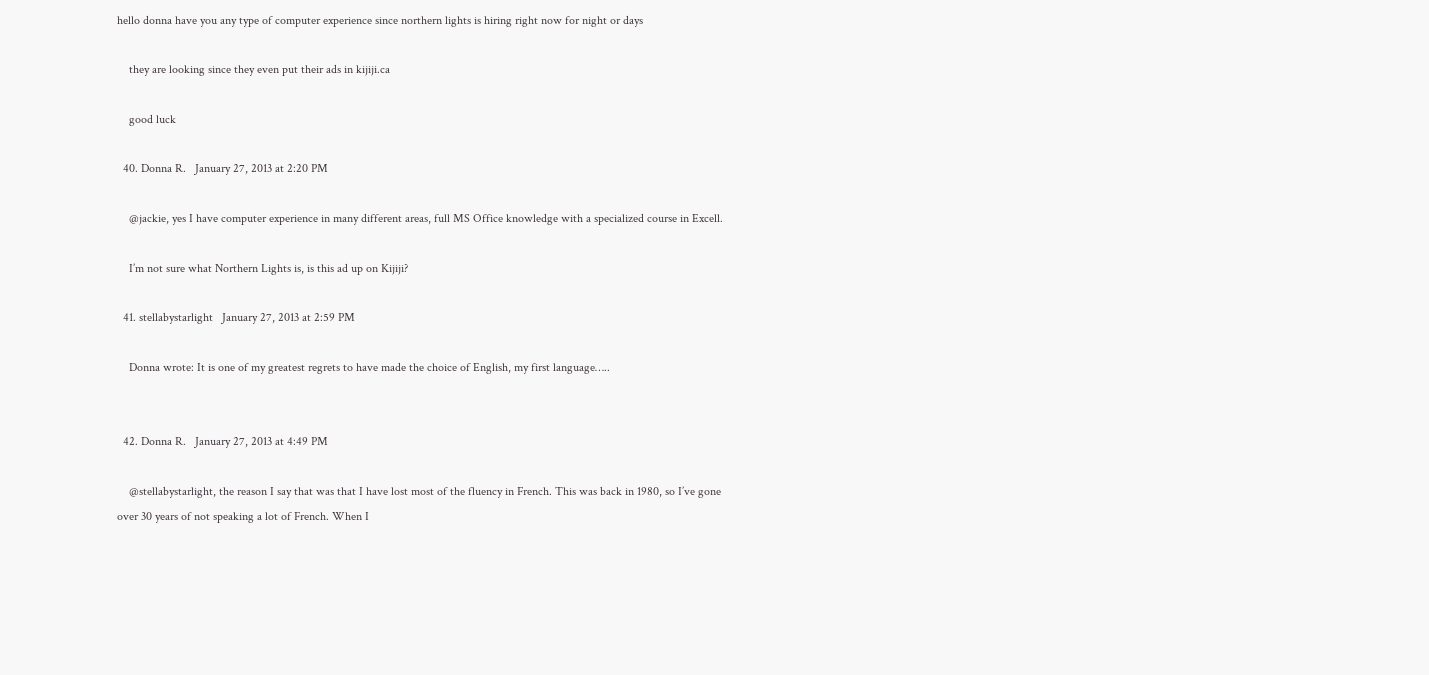hello donna have you any type of computer experience since northern lights is hiring right now for night or days

    they are looking since they even put their ads in kijiji.ca

    good luck

  40. Donna R.   January 27, 2013 at 2:20 PM

    @jackie, yes I have computer experience in many different areas, full MS Office knowledge with a specialized course in Excell.

    I’m not sure what Northern Lights is, is this ad up on Kijiji?

  41. stellabystarlight   January 27, 2013 at 2:59 PM

    Donna wrote: It is one of my greatest regrets to have made the choice of English, my first language…..


  42. Donna R.   January 27, 2013 at 4:49 PM

    @stellabystarlight, the reason I say that was that I have lost most of the fluency in French. This was back in 1980, so I’ve gone over 30 years of not speaking a lot of French. When I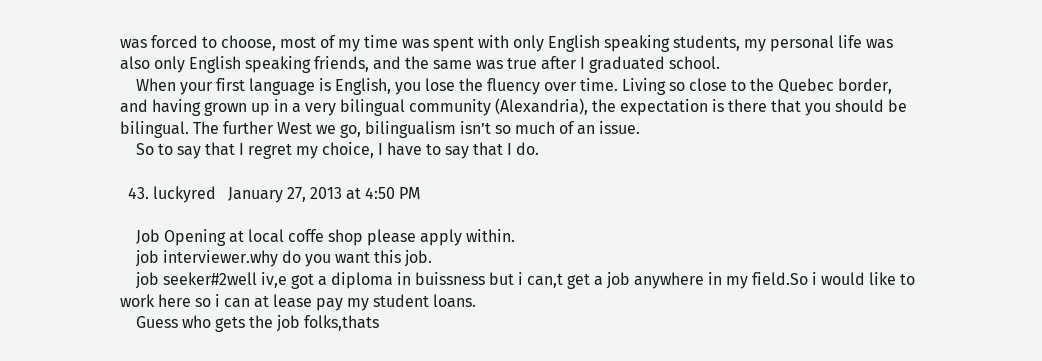was forced to choose, most of my time was spent with only English speaking students, my personal life was also only English speaking friends, and the same was true after I graduated school.
    When your first language is English, you lose the fluency over time. Living so close to the Quebec border, and having grown up in a very bilingual community (Alexandria), the expectation is there that you should be bilingual. The further West we go, bilingualism isn’t so much of an issue.
    So to say that I regret my choice, I have to say that I do.

  43. luckyred   January 27, 2013 at 4:50 PM

    Job Opening at local coffe shop please apply within.
    job interviewer.why do you want this job.
    job seeker#2well iv,e got a diploma in buissness but i can,t get a job anywhere in my field.So i would like to work here so i can at lease pay my student loans.
    Guess who gets the job folks,thats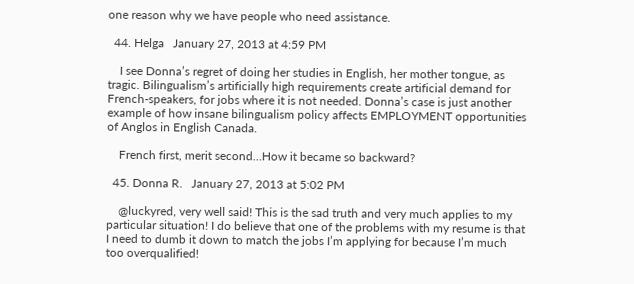one reason why we have people who need assistance.

  44. Helga   January 27, 2013 at 4:59 PM

    I see Donna’s regret of doing her studies in English, her mother tongue, as tragic. Bilingualism’s artificially high requirements create artificial demand for French-speakers, for jobs where it is not needed. Donna’s case is just another example of how insane bilingualism policy affects EMPLOYMENT opportunities of Anglos in English Canada.

    French first, merit second…How it became so backward?

  45. Donna R.   January 27, 2013 at 5:02 PM

    @luckyred, very well said! This is the sad truth and very much applies to my particular situation! I do believe that one of the problems with my resume is that I need to dumb it down to match the jobs I’m applying for because I’m much too overqualified!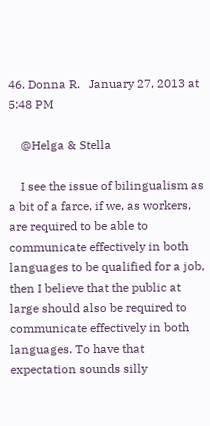46. Donna R.   January 27, 2013 at 5:48 PM

    @Helga & Stella

    I see the issue of bilingualism as a bit of a farce, if we, as workers, are required to be able to communicate effectively in both languages to be qualified for a job, then I believe that the public at large should also be required to communicate effectively in both languages. To have that expectation sounds silly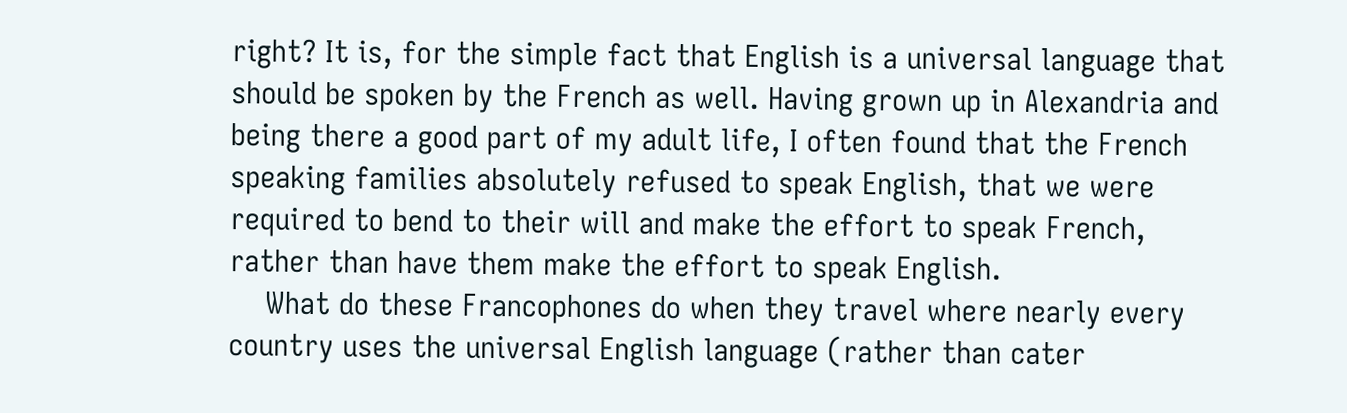right? It is, for the simple fact that English is a universal language that should be spoken by the French as well. Having grown up in Alexandria and being there a good part of my adult life, I often found that the French speaking families absolutely refused to speak English, that we were required to bend to their will and make the effort to speak French, rather than have them make the effort to speak English.
    What do these Francophones do when they travel where nearly every country uses the universal English language (rather than cater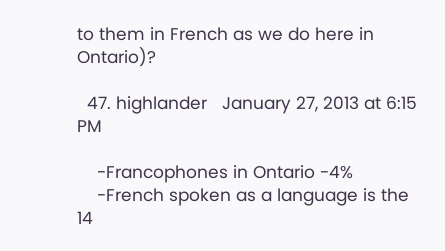to them in French as we do here in Ontario)?

  47. highlander   January 27, 2013 at 6:15 PM

    -Francophones in Ontario -4%
    -French spoken as a language is the 14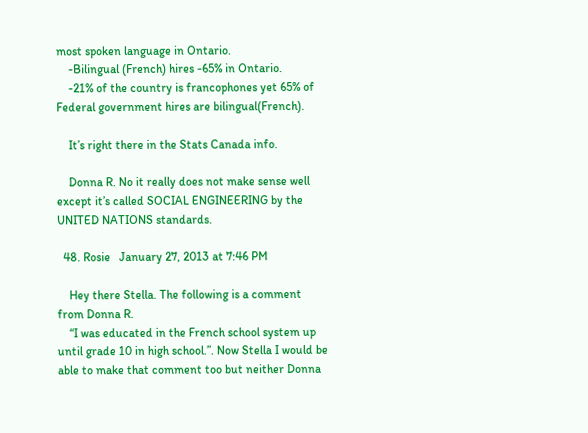most spoken language in Ontario.
    -Bilingual (French) hires -65% in Ontario.
    -21% of the country is francophones yet 65% of Federal government hires are bilingual(French).

    It’s right there in the Stats Canada info.

    Donna R. No it really does not make sense well except it’s called SOCIAL ENGINEERING by the UNITED NATIONS standards.

  48. Rosie   January 27, 2013 at 7:46 PM

    Hey there Stella. The following is a comment from Donna R.
    “I was educated in the French school system up until grade 10 in high school.”. Now Stella I would be able to make that comment too but neither Donna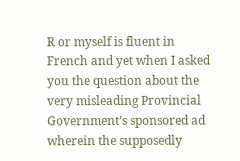R or myself is fluent in French and yet when I asked you the question about the very misleading Provincial Government’s sponsored ad wherein the supposedly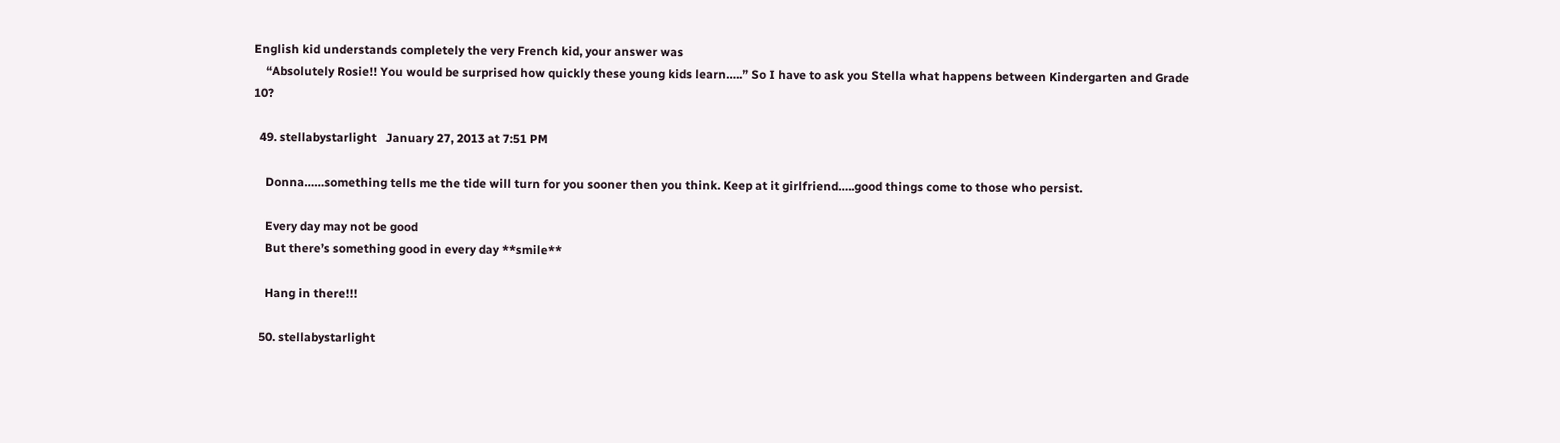English kid understands completely the very French kid, your answer was
    “Absolutely Rosie!! You would be surprised how quickly these young kids learn…..” So I have to ask you Stella what happens between Kindergarten and Grade 10?

  49. stellabystarlight   January 27, 2013 at 7:51 PM

    Donna……something tells me the tide will turn for you sooner then you think. Keep at it girlfriend…..good things come to those who persist.

    Every day may not be good
    But there’s something good in every day **smile**

    Hang in there!!!

  50. stellabystarlight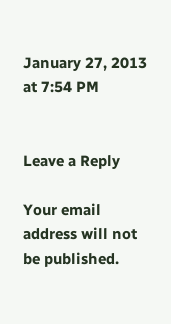January 27, 2013 at 7:54 PM


Leave a Reply

Your email address will not be published.